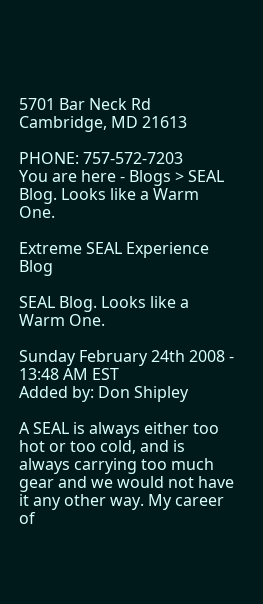5701 Bar Neck Rd
Cambridge, MD 21613

PHONE: 757-572-7203
You are here - Blogs > SEAL Blog. Looks like a Warm One.

Extreme SEAL Experience Blog

SEAL Blog. Looks like a Warm One.

Sunday February 24th 2008 - 13:48 AM EST
Added by: Don Shipley

A SEAL is always either too hot or too cold, and is always carrying too much gear and we would not have it any other way. My career of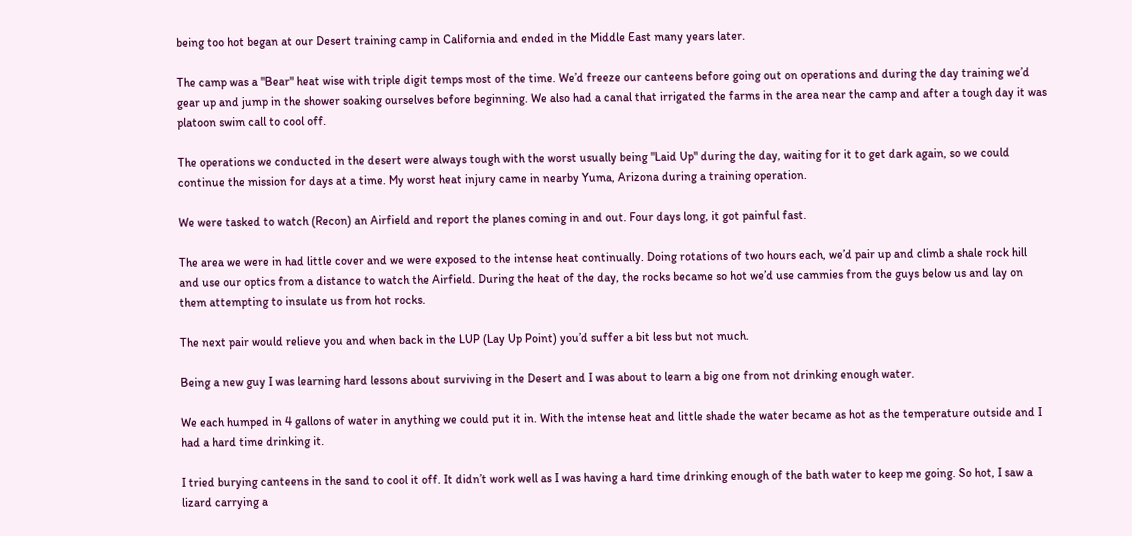being too hot began at our Desert training camp in California and ended in the Middle East many years later.

The camp was a "Bear" heat wise with triple digit temps most of the time. We’d freeze our canteens before going out on operations and during the day training we’d gear up and jump in the shower soaking ourselves before beginning. We also had a canal that irrigated the farms in the area near the camp and after a tough day it was platoon swim call to cool off.

The operations we conducted in the desert were always tough with the worst usually being "Laid Up" during the day, waiting for it to get dark again, so we could continue the mission for days at a time. My worst heat injury came in nearby Yuma, Arizona during a training operation.

We were tasked to watch (Recon) an Airfield and report the planes coming in and out. Four days long, it got painful fast.

The area we were in had little cover and we were exposed to the intense heat continually. Doing rotations of two hours each, we’d pair up and climb a shale rock hill and use our optics from a distance to watch the Airfield. During the heat of the day, the rocks became so hot we’d use cammies from the guys below us and lay on them attempting to insulate us from hot rocks.

The next pair would relieve you and when back in the LUP (Lay Up Point) you’d suffer a bit less but not much.

Being a new guy I was learning hard lessons about surviving in the Desert and I was about to learn a big one from not drinking enough water.

We each humped in 4 gallons of water in anything we could put it in. With the intense heat and little shade the water became as hot as the temperature outside and I had a hard time drinking it.

I tried burying canteens in the sand to cool it off. It didn’t work well as I was having a hard time drinking enough of the bath water to keep me going. So hot, I saw a lizard carrying a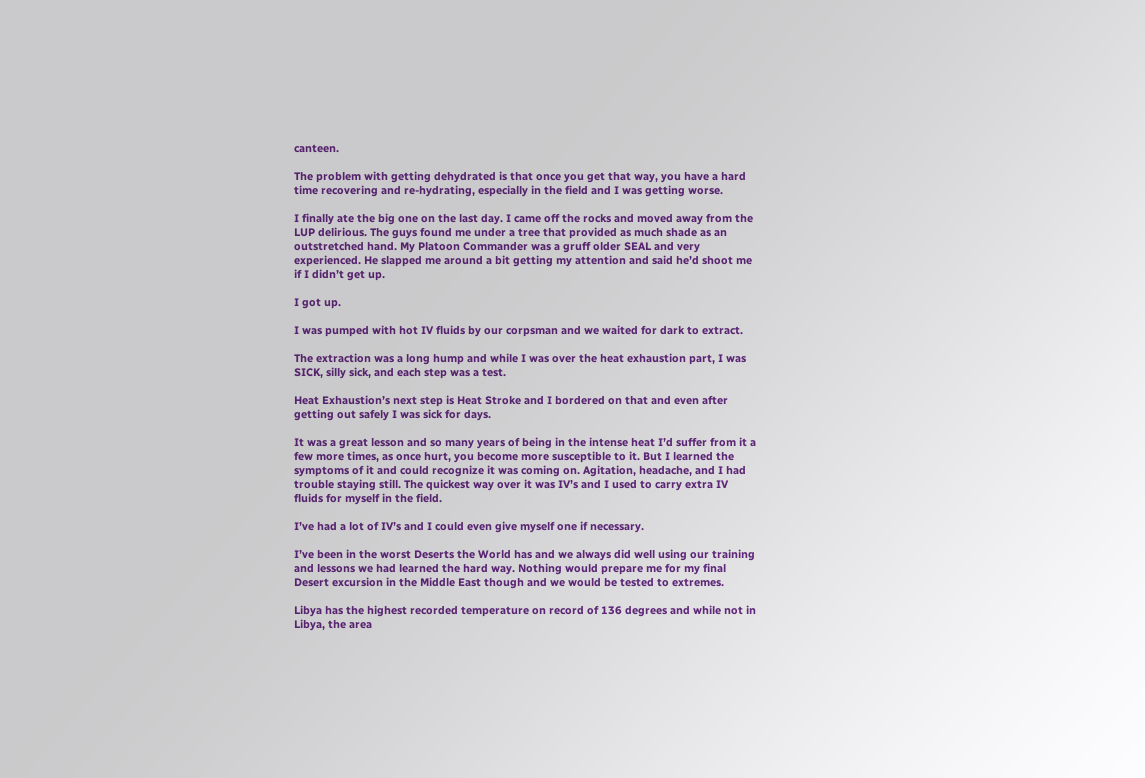canteen.

The problem with getting dehydrated is that once you get that way, you have a hard time recovering and re-hydrating, especially in the field and I was getting worse.

I finally ate the big one on the last day. I came off the rocks and moved away from the LUP delirious. The guys found me under a tree that provided as much shade as an outstretched hand. My Platoon Commander was a gruff older SEAL and very experienced. He slapped me around a bit getting my attention and said he’d shoot me if I didn’t get up.

I got up.

I was pumped with hot IV fluids by our corpsman and we waited for dark to extract.

The extraction was a long hump and while I was over the heat exhaustion part, I was SICK, silly sick, and each step was a test.

Heat Exhaustion’s next step is Heat Stroke and I bordered on that and even after getting out safely I was sick for days.

It was a great lesson and so many years of being in the intense heat I’d suffer from it a few more times, as once hurt, you become more susceptible to it. But I learned the symptoms of it and could recognize it was coming on. Agitation, headache, and I had trouble staying still. The quickest way over it was IV’s and I used to carry extra IV fluids for myself in the field.

I’ve had a lot of IV’s and I could even give myself one if necessary.

I’ve been in the worst Deserts the World has and we always did well using our training and lessons we had learned the hard way. Nothing would prepare me for my final Desert excursion in the Middle East though and we would be tested to extremes.

Libya has the highest recorded temperature on record of 136 degrees and while not in Libya, the area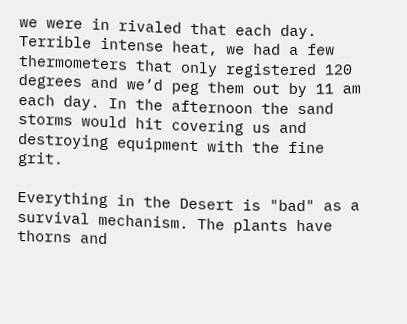we were in rivaled that each day. Terrible intense heat, we had a few thermometers that only registered 120 degrees and we’d peg them out by 11 am each day. In the afternoon the sand storms would hit covering us and destroying equipment with the fine grit.

Everything in the Desert is "bad" as a survival mechanism. The plants have thorns and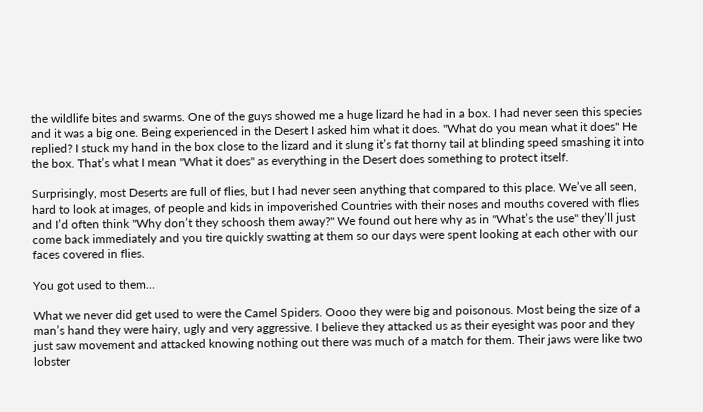the wildlife bites and swarms. One of the guys showed me a huge lizard he had in a box. I had never seen this species and it was a big one. Being experienced in the Desert I asked him what it does. "What do you mean what it does" He replied? I stuck my hand in the box close to the lizard and it slung it’s fat thorny tail at blinding speed smashing it into the box. That’s what I mean "What it does" as everything in the Desert does something to protect itself.

Surprisingly, most Deserts are full of flies, but I had never seen anything that compared to this place. We’ve all seen, hard to look at images, of people and kids in impoverished Countries with their noses and mouths covered with flies and I’d often think "Why don’t they schoosh them away?" We found out here why as in "What’s the use" they’ll just come back immediately and you tire quickly swatting at them so our days were spent looking at each other with our faces covered in flies.

You got used to them...

What we never did get used to were the Camel Spiders. Oooo they were big and poisonous. Most being the size of a man’s hand they were hairy, ugly and very aggressive. I believe they attacked us as their eyesight was poor and they just saw movement and attacked knowing nothing out there was much of a match for them. Their jaws were like two lobster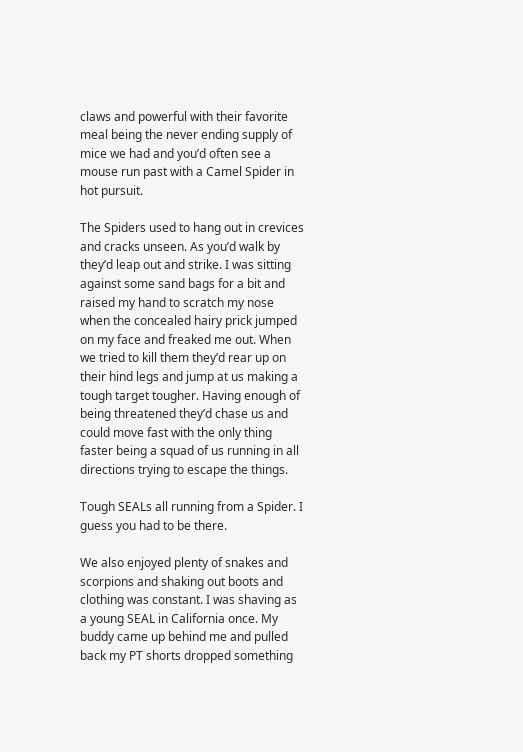claws and powerful with their favorite meal being the never ending supply of mice we had and you’d often see a mouse run past with a Camel Spider in hot pursuit.

The Spiders used to hang out in crevices and cracks unseen. As you’d walk by they’d leap out and strike. I was sitting against some sand bags for a bit and raised my hand to scratch my nose when the concealed hairy prick jumped on my face and freaked me out. When we tried to kill them they’d rear up on their hind legs and jump at us making a tough target tougher. Having enough of being threatened they’d chase us and could move fast with the only thing faster being a squad of us running in all directions trying to escape the things.

Tough SEALs all running from a Spider. I guess you had to be there.

We also enjoyed plenty of snakes and scorpions and shaking out boots and clothing was constant. I was shaving as a young SEAL in California once. My buddy came up behind me and pulled back my PT shorts dropped something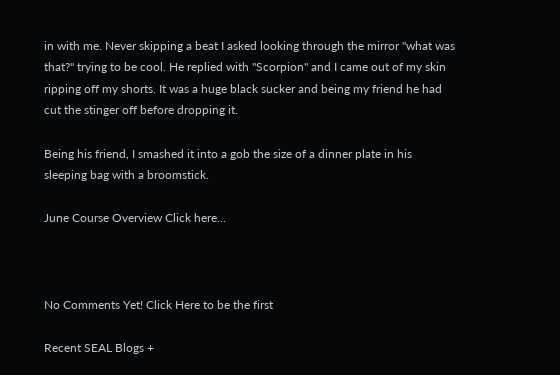in with me. Never skipping a beat I asked looking through the mirror "what was that?" trying to be cool. He replied with "Scorpion" and I came out of my skin ripping off my shorts. It was a huge black sucker and being my friend he had cut the stinger off before dropping it.

Being his friend, I smashed it into a gob the size of a dinner plate in his sleeping bag with a broomstick.

June Course Overview Click here...



No Comments Yet! Click Here to be the first

Recent SEAL Blogs +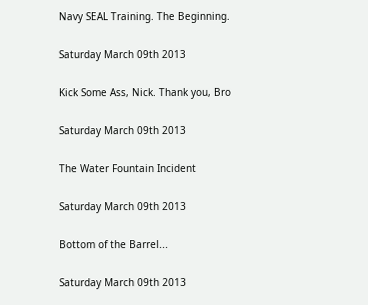Navy SEAL Training. The Beginning.

Saturday March 09th 2013

Kick Some Ass, Nick. Thank you, Bro

Saturday March 09th 2013

The Water Fountain Incident

Saturday March 09th 2013

Bottom of the Barrel...

Saturday March 09th 2013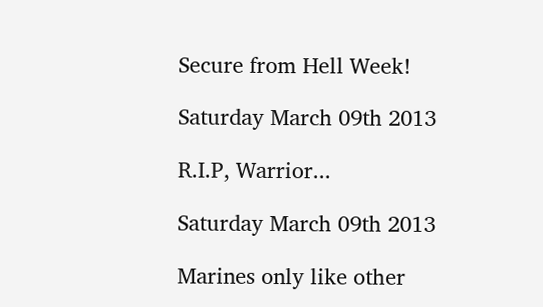Secure from Hell Week!

Saturday March 09th 2013

R.I.P, Warrior...

Saturday March 09th 2013

Marines only like other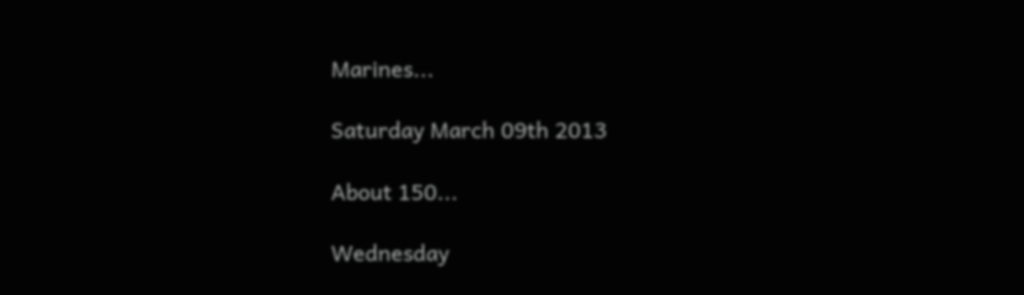Marines...

Saturday March 09th 2013

About 150...

Wednesday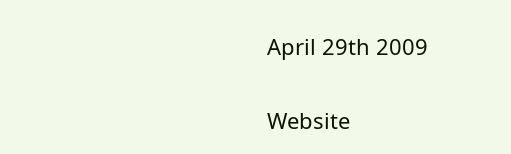April 29th 2009

Website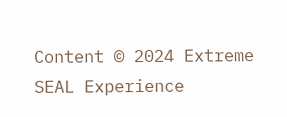Content © 2024 Extreme SEAL Experience